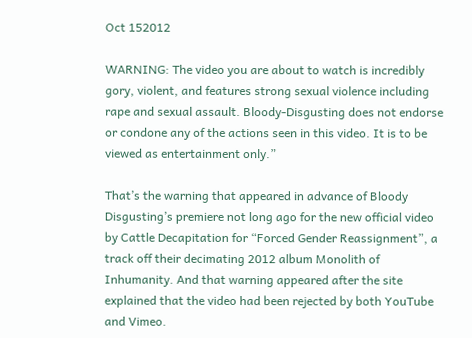Oct 152012

WARNING: The video you are about to watch is incredibly gory, violent, and features strong sexual violence including rape and sexual assault. Bloody-Disgusting does not endorse or condone any of the actions seen in this video. It is to be viewed as entertainment only.”

That’s the warning that appeared in advance of Bloody Disgusting’s premiere not long ago for the new official video by Cattle Decapitation for “Forced Gender Reassignment”, a track off their decimating 2012 album Monolith of Inhumanity. And that warning appeared after the site explained that the video had been rejected by both YouTube and Vimeo.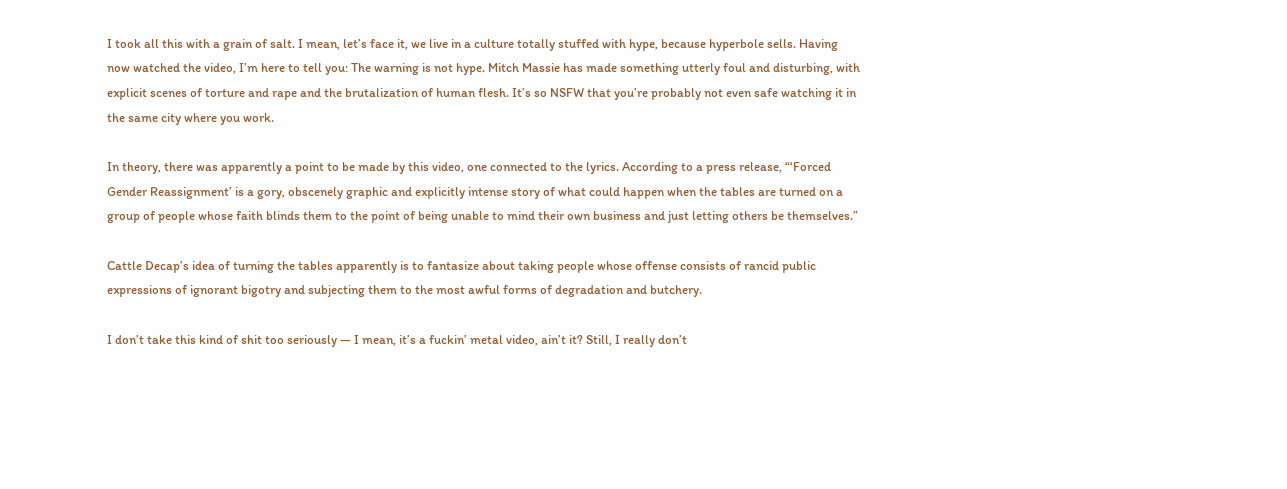I took all this with a grain of salt. I mean, let’s face it, we live in a culture totally stuffed with hype, because hyperbole sells. Having now watched the video, I’m here to tell you: The warning is not hype. Mitch Massie has made something utterly foul and disturbing, with explicit scenes of torture and rape and the brutalization of human flesh. It’s so NSFW that you’re probably not even safe watching it in the same city where you work.

In theory, there was apparently a point to be made by this video, one connected to the lyrics. According to a press release, “‘Forced Gender Reassignment’ is a gory, obscenely graphic and explicitly intense story of what could happen when the tables are turned on a group of people whose faith blinds them to the point of being unable to mind their own business and just letting others be themselves.”

Cattle Decap’s idea of turning the tables apparently is to fantasize about taking people whose offense consists of rancid public expressions of ignorant bigotry and subjecting them to the most awful forms of degradation and butchery.

I don’t take this kind of shit too seriously — I mean, it’s a fuckin’ metal video, ain’t it? Still, I really don’t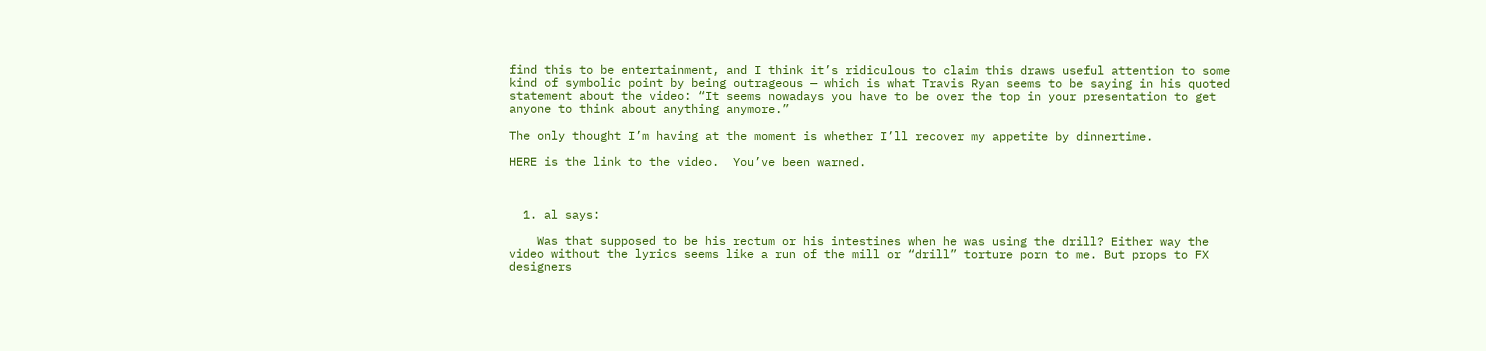find this to be entertainment, and I think it’s ridiculous to claim this draws useful attention to some kind of symbolic point by being outrageous — which is what Travis Ryan seems to be saying in his quoted statement about the video: “It seems nowadays you have to be over the top in your presentation to get anyone to think about anything anymore.”

The only thought I’m having at the moment is whether I’ll recover my appetite by dinnertime.

HERE is the link to the video.  You’ve been warned.



  1. al says:

    Was that supposed to be his rectum or his intestines when he was using the drill? Either way the video without the lyrics seems like a run of the mill or “drill” torture porn to me. But props to FX designers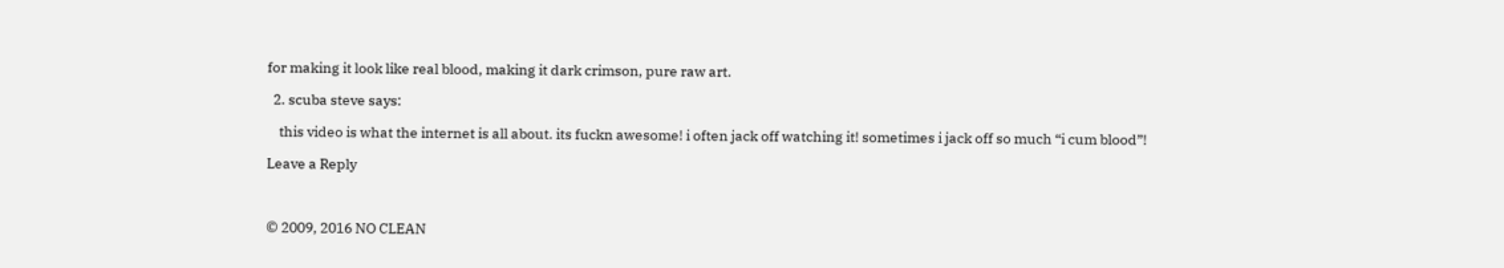for making it look like real blood, making it dark crimson, pure raw art.

  2. scuba steve says:

    this video is what the internet is all about. its fuckn awesome! i often jack off watching it! sometimes i jack off so much “i cum blood”!

Leave a Reply



© 2009, 2016 NO CLEAN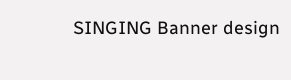SINGING Banner design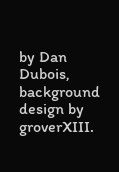by Dan Dubois, background design by groverXIII.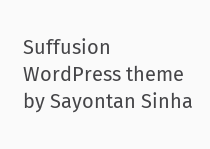Suffusion WordPress theme by Sayontan Sinha